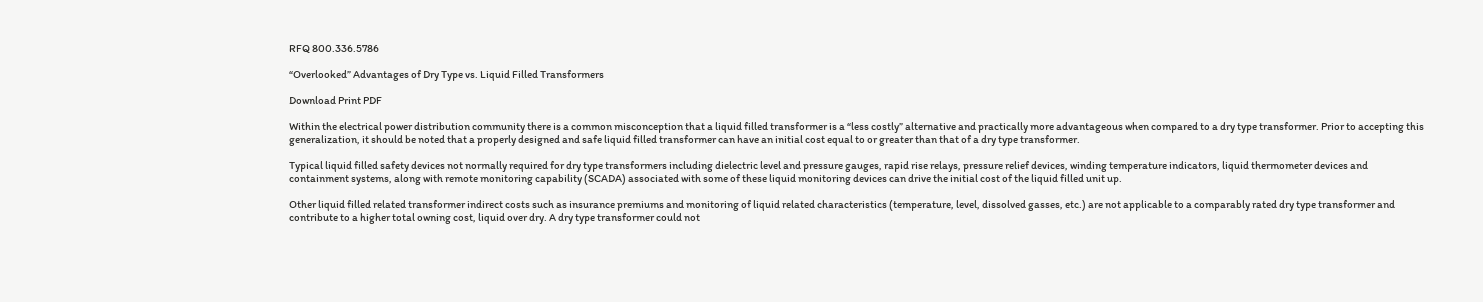RFQ 800.336.5786

“Overlooked” Advantages of Dry Type vs. Liquid Filled Transformers

Download Print PDF

Within the electrical power distribution community there is a common misconception that a liquid filled transformer is a “less costly” alternative and practically more advantageous when compared to a dry type transformer. Prior to accepting this generalization, it should be noted that a properly designed and safe liquid filled transformer can have an initial cost equal to or greater than that of a dry type transformer.

Typical liquid filled safety devices not normally required for dry type transformers including dielectric level and pressure gauges, rapid rise relays, pressure relief devices, winding temperature indicators, liquid thermometer devices and containment systems, along with remote monitoring capability (SCADA) associated with some of these liquid monitoring devices can drive the initial cost of the liquid filled unit up.

Other liquid filled related transformer indirect costs such as insurance premiums and monitoring of liquid related characteristics (temperature, level, dissolved gasses, etc.) are not applicable to a comparably rated dry type transformer and contribute to a higher total owning cost, liquid over dry. A dry type transformer could not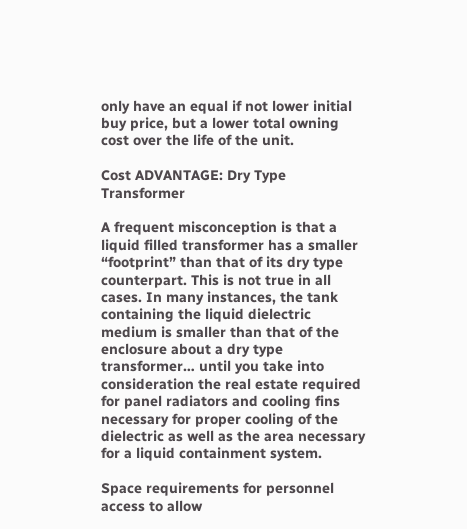only have an equal if not lower initial buy price, but a lower total owning cost over the life of the unit.

Cost ADVANTAGE: Dry Type Transformer

A frequent misconception is that a liquid filled transformer has a smaller “footprint” than that of its dry type counterpart. This is not true in all cases. In many instances, the tank containing the liquid dielectric medium is smaller than that of the enclosure about a dry type transformer… until you take into consideration the real estate required for panel radiators and cooling fins necessary for proper cooling of the dielectric as well as the area necessary for a liquid containment system.

Space requirements for personnel access to allow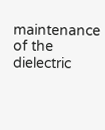maintenance of the dielectric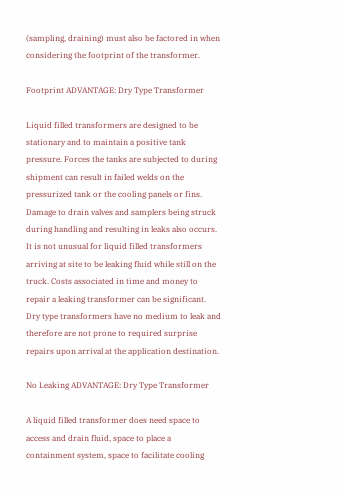(sampling, draining) must also be factored in when considering the footprint of the transformer.

Footprint ADVANTAGE: Dry Type Transformer

Liquid filled transformers are designed to be stationary and to maintain a positive tank pressure. Forces the tanks are subjected to during shipment can result in failed welds on the pressurized tank or the cooling panels or fins. Damage to drain valves and samplers being struck during handling and resulting in leaks also occurs. It is not unusual for liquid filled transformers arriving at site to be leaking fluid while still on the truck. Costs associated in time and money to repair a leaking transformer can be significant. Dry type transformers have no medium to leak and therefore are not prone to required surprise repairs upon arrival at the application destination.

No Leaking ADVANTAGE: Dry Type Transformer

A liquid filled transformer does need space to access and drain fluid, space to place a containment system, space to facilitate cooling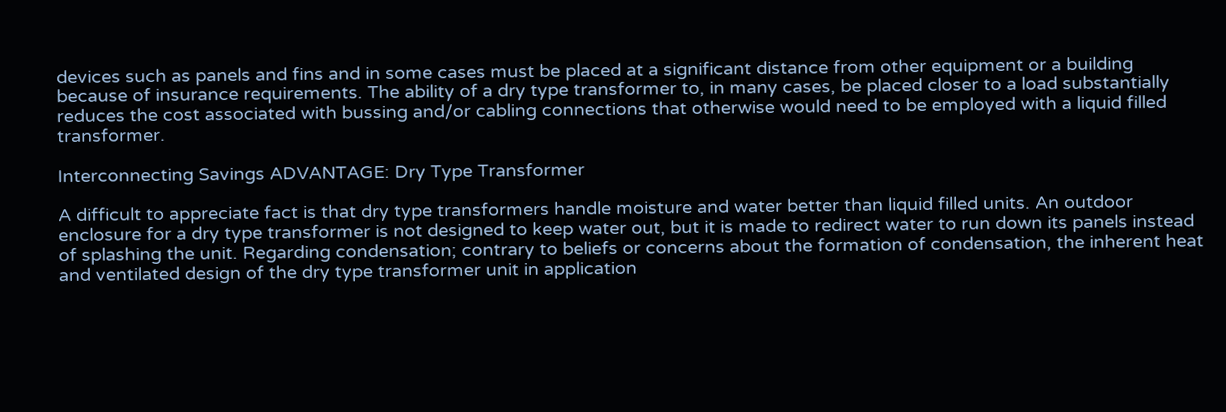devices such as panels and fins and in some cases must be placed at a significant distance from other equipment or a building because of insurance requirements. The ability of a dry type transformer to, in many cases, be placed closer to a load substantially reduces the cost associated with bussing and/or cabling connections that otherwise would need to be employed with a liquid filled transformer.

Interconnecting Savings ADVANTAGE: Dry Type Transformer

A difficult to appreciate fact is that dry type transformers handle moisture and water better than liquid filled units. An outdoor enclosure for a dry type transformer is not designed to keep water out, but it is made to redirect water to run down its panels instead of splashing the unit. Regarding condensation; contrary to beliefs or concerns about the formation of condensation, the inherent heat and ventilated design of the dry type transformer unit in application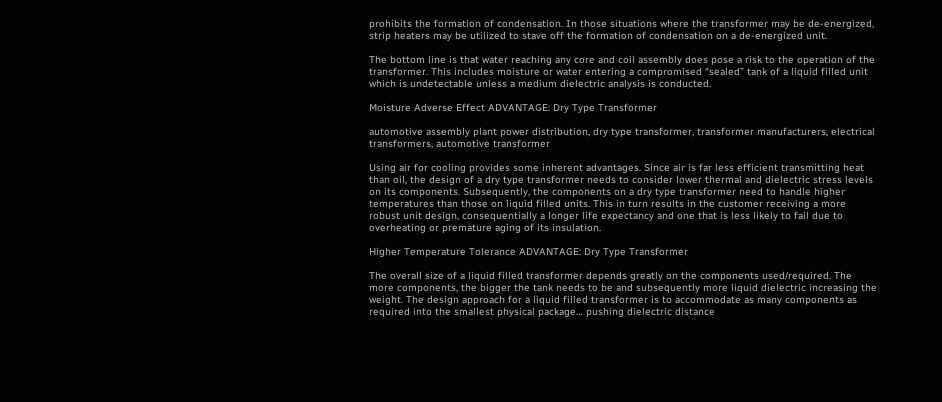prohibits the formation of condensation. In those situations where the transformer may be de-energized, strip heaters may be utilized to stave off the formation of condensation on a de-energized unit.

The bottom line is that water reaching any core and coil assembly does pose a risk to the operation of the transformer. This includes moisture or water entering a compromised “sealed” tank of a liquid filled unit which is undetectable unless a medium dielectric analysis is conducted.

Moisture Adverse Effect ADVANTAGE: Dry Type Transformer

automotive assembly plant power distribution, dry type transformer, transformer manufacturers, electrical transformers, automotive transformer

Using air for cooling provides some inherent advantages. Since air is far less efficient transmitting heat than oil, the design of a dry type transformer needs to consider lower thermal and dielectric stress levels on its components. Subsequently, the components on a dry type transformer need to handle higher temperatures than those on liquid filled units. This in turn results in the customer receiving a more robust unit design, consequentially a longer life expectancy and one that is less likely to fail due to overheating or premature aging of its insulation.

Higher Temperature Tolerance ADVANTAGE: Dry Type Transformer

The overall size of a liquid filled transformer depends greatly on the components used/required. The more components, the bigger the tank needs to be and subsequently more liquid dielectric increasing the weight. The design approach for a liquid filled transformer is to accommodate as many components as required into the smallest physical package… pushing dielectric distance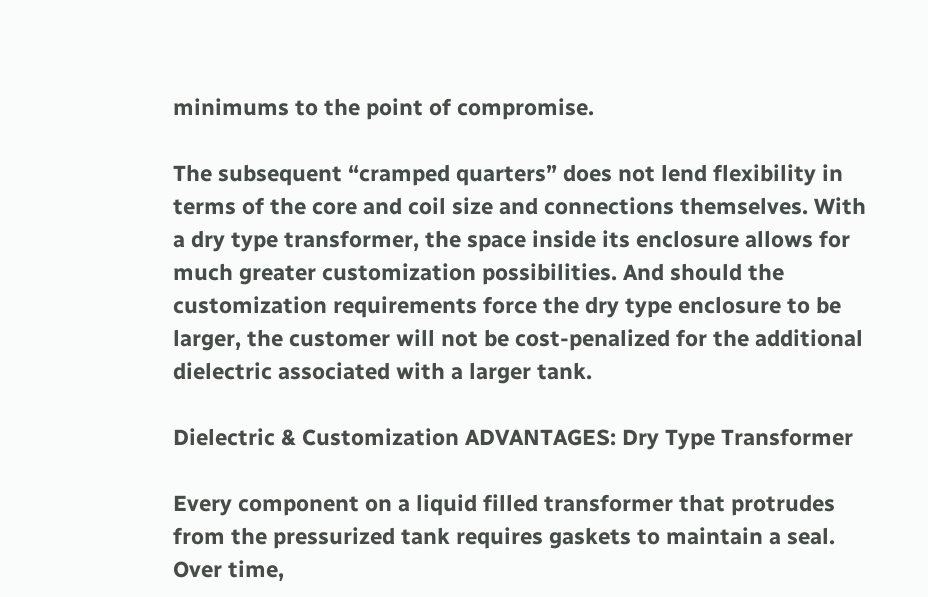minimums to the point of compromise.

The subsequent “cramped quarters” does not lend flexibility in terms of the core and coil size and connections themselves. With a dry type transformer, the space inside its enclosure allows for much greater customization possibilities. And should the customization requirements force the dry type enclosure to be larger, the customer will not be cost-penalized for the additional dielectric associated with a larger tank.

Dielectric & Customization ADVANTAGES: Dry Type Transformer

Every component on a liquid filled transformer that protrudes from the pressurized tank requires gaskets to maintain a seal. Over time,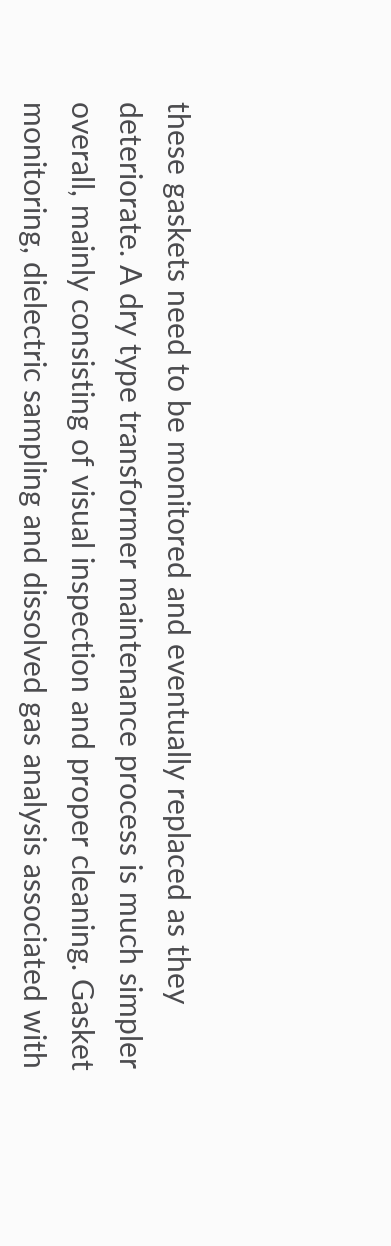these gaskets need to be monitored and eventually replaced as they deteriorate. A dry type transformer maintenance process is much simpler overall, mainly consisting of visual inspection and proper cleaning. Gasket monitoring, dielectric sampling and dissolved gas analysis associated with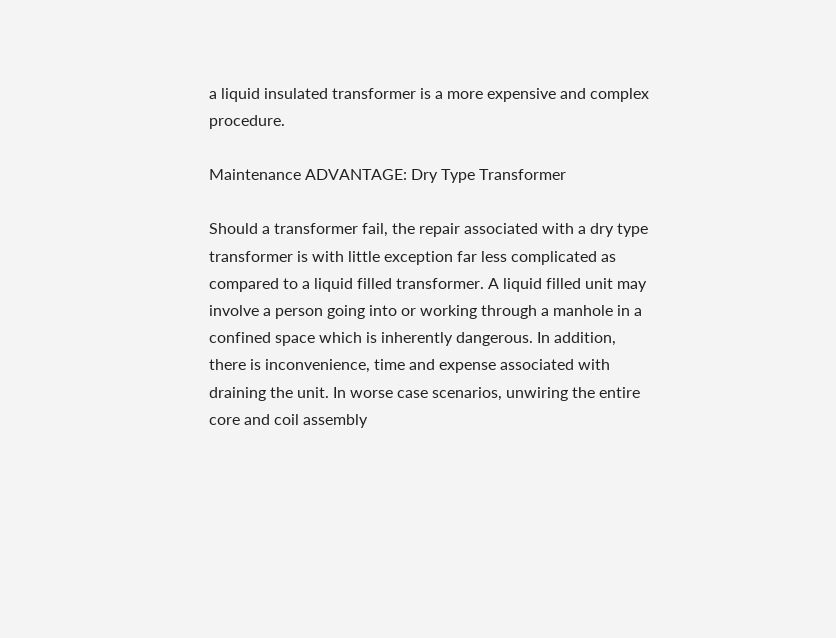a liquid insulated transformer is a more expensive and complex procedure.

Maintenance ADVANTAGE: Dry Type Transformer

Should a transformer fail, the repair associated with a dry type transformer is with little exception far less complicated as compared to a liquid filled transformer. A liquid filled unit may involve a person going into or working through a manhole in a confined space which is inherently dangerous. In addition, there is inconvenience, time and expense associated with draining the unit. In worse case scenarios, unwiring the entire core and coil assembly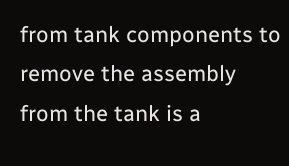from tank components to remove the assembly from the tank is a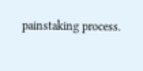painstaking process.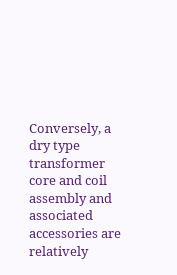Conversely, a dry type transformer core and coil assembly and associated accessories are relatively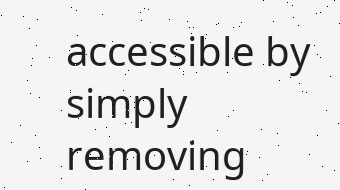accessible by simply removing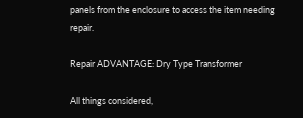panels from the enclosure to access the item needing repair.

Repair ADVANTAGE: Dry Type Transformer

All things considered,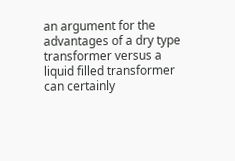an argument for the advantages of a dry type transformer versus a liquid filled transformer can certainly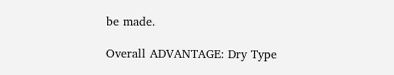be made.

Overall ADVANTAGE: Dry Type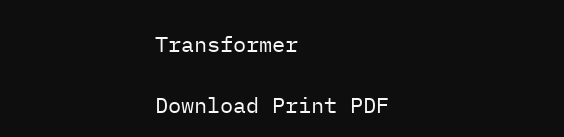Transformer

Download Print PDF